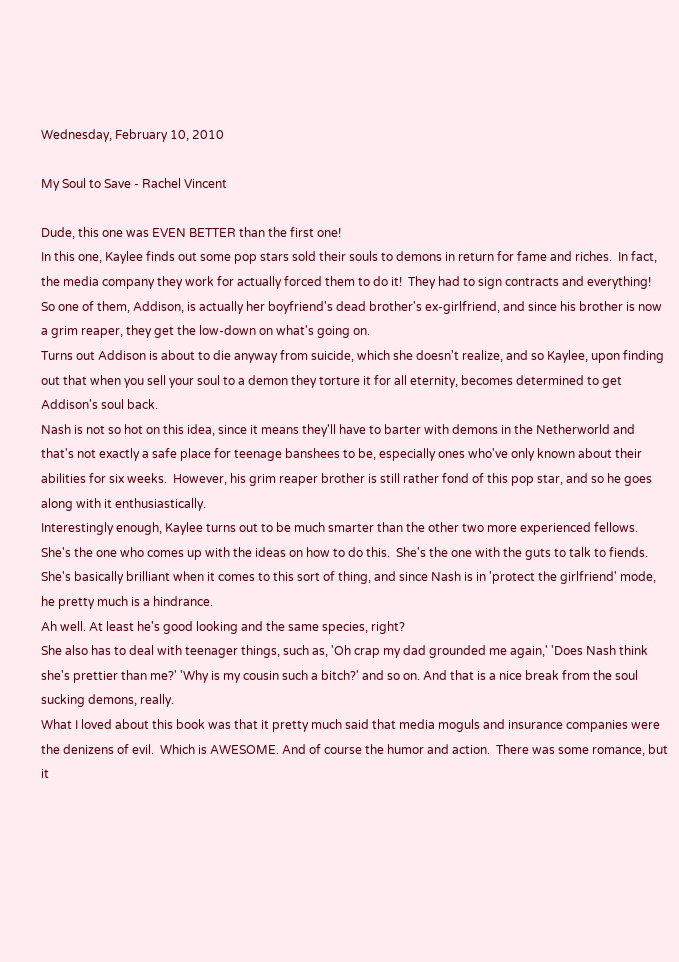Wednesday, February 10, 2010

My Soul to Save - Rachel Vincent

Dude, this one was EVEN BETTER than the first one!
In this one, Kaylee finds out some pop stars sold their souls to demons in return for fame and riches.  In fact, the media company they work for actually forced them to do it!  They had to sign contracts and everything!
So one of them, Addison, is actually her boyfriend's dead brother's ex-girlfriend, and since his brother is now a grim reaper, they get the low-down on what's going on.
Turns out Addison is about to die anyway from suicide, which she doesn't realize, and so Kaylee, upon finding out that when you sell your soul to a demon they torture it for all eternity, becomes determined to get Addison's soul back.
Nash is not so hot on this idea, since it means they'll have to barter with demons in the Netherworld and that's not exactly a safe place for teenage banshees to be, especially ones who've only known about their abilities for six weeks.  However, his grim reaper brother is still rather fond of this pop star, and so he goes along with it enthusiastically.
Interestingly enough, Kaylee turns out to be much smarter than the other two more experienced fellows.  She's the one who comes up with the ideas on how to do this.  She's the one with the guts to talk to fiends.  She's basically brilliant when it comes to this sort of thing, and since Nash is in 'protect the girlfriend' mode, he pretty much is a hindrance.
Ah well. At least he's good looking and the same species, right?
She also has to deal with teenager things, such as, 'Oh crap my dad grounded me again,' 'Does Nash think she's prettier than me?' 'Why is my cousin such a bitch?' and so on. And that is a nice break from the soul sucking demons, really.
What I loved about this book was that it pretty much said that media moguls and insurance companies were the denizens of evil.  Which is AWESOME. And of course the humor and action.  There was some romance, but it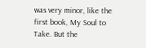was very minor, like the first book, My Soul to Take. But the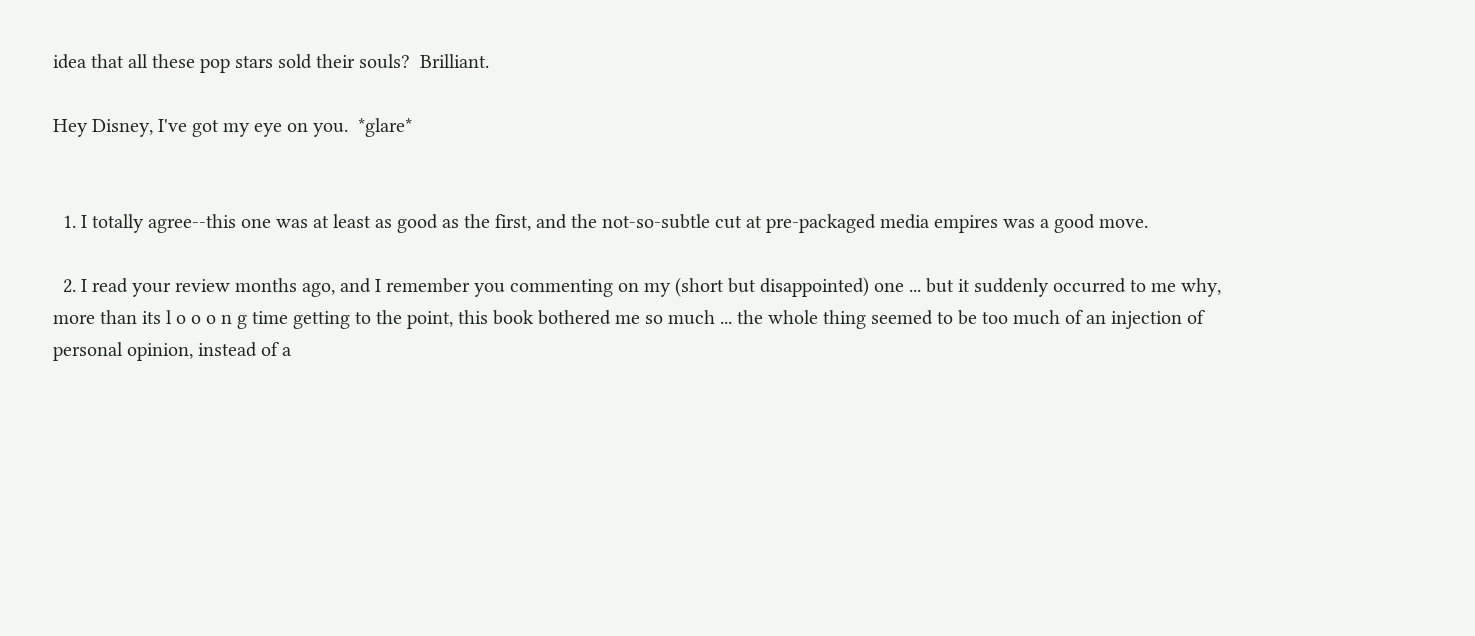idea that all these pop stars sold their souls?  Brilliant.

Hey Disney, I've got my eye on you.  *glare*


  1. I totally agree--this one was at least as good as the first, and the not-so-subtle cut at pre-packaged media empires was a good move.

  2. I read your review months ago, and I remember you commenting on my (short but disappointed) one ... but it suddenly occurred to me why, more than its l o o o n g time getting to the point, this book bothered me so much ... the whole thing seemed to be too much of an injection of personal opinion, instead of a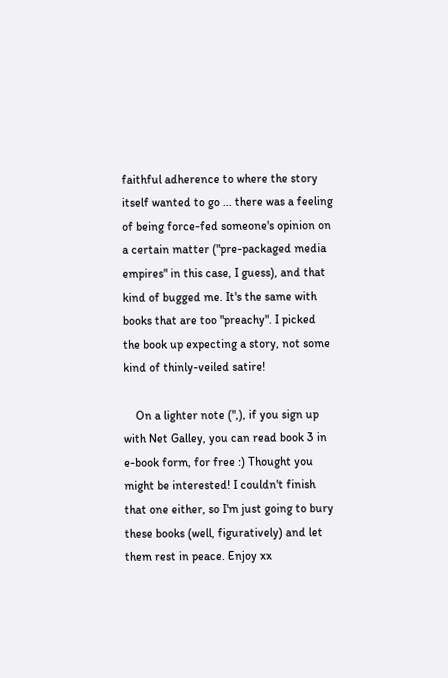faithful adherence to where the story itself wanted to go ... there was a feeling of being force-fed someone's opinion on a certain matter ("pre-packaged media empires" in this case, I guess), and that kind of bugged me. It's the same with books that are too "preachy". I picked the book up expecting a story, not some kind of thinly-veiled satire!

    On a lighter note (",), if you sign up with Net Galley, you can read book 3 in e-book form, for free :) Thought you might be interested! I couldn't finish that one either, so I'm just going to bury these books (well, figuratively) and let them rest in peace. Enjoy xx